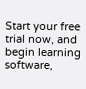Start your free trial now, and begin learning software,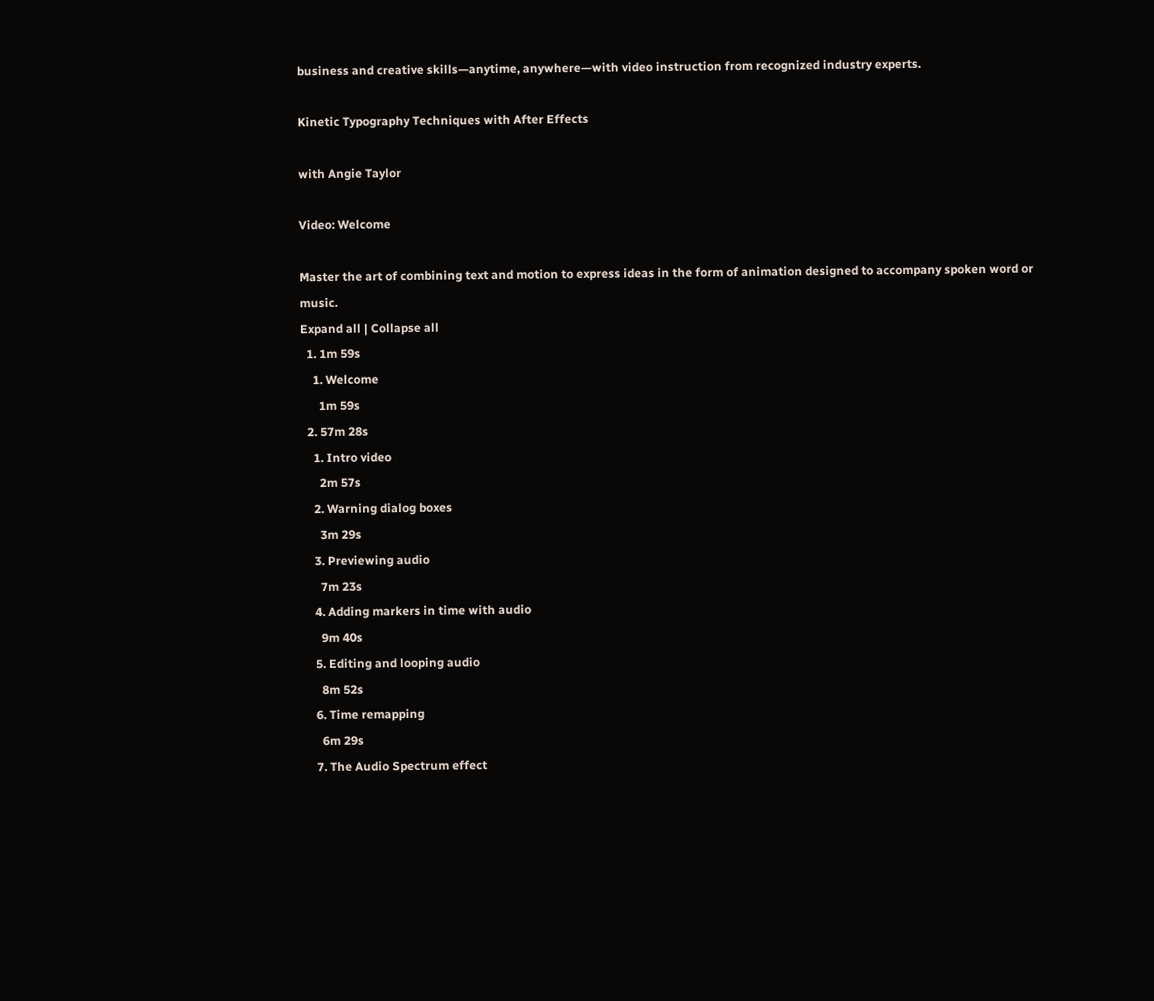business and creative skills—anytime, anywhere—with video instruction from recognized industry experts.

Kinetic Typography Techniques with After Effects

with Angie Taylor

Video: Welcome

Master the art of combining text and motion to express ideas in the form of animation designed to accompany spoken word or music.
Expand all | Collapse all
  1. 1m 59s
    1. Welcome
      1m 59s
  2. 57m 28s
    1. Intro video
      2m 57s
    2. Warning dialog boxes
      3m 29s
    3. Previewing audio
      7m 23s
    4. Adding markers in time with audio
      9m 40s
    5. Editing and looping audio
      8m 52s
    6. Time remapping
      6m 29s
    7. The Audio Spectrum effect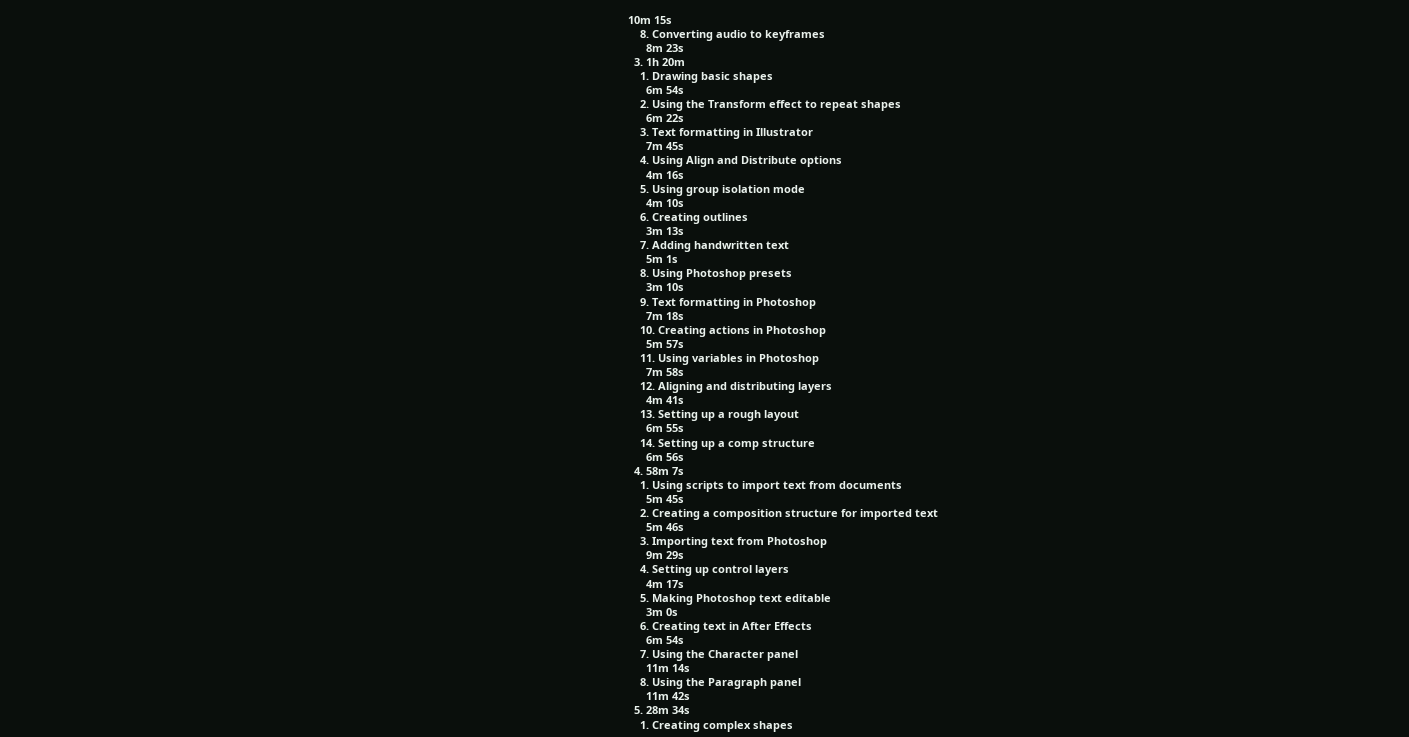10m 15s
    8. Converting audio to keyframes
      8m 23s
  3. 1h 20m
    1. Drawing basic shapes
      6m 54s
    2. Using the Transform effect to repeat shapes
      6m 22s
    3. Text formatting in Illustrator
      7m 45s
    4. Using Align and Distribute options
      4m 16s
    5. Using group isolation mode
      4m 10s
    6. Creating outlines
      3m 13s
    7. Adding handwritten text
      5m 1s
    8. Using Photoshop presets
      3m 10s
    9. Text formatting in Photoshop
      7m 18s
    10. Creating actions in Photoshop
      5m 57s
    11. Using variables in Photoshop
      7m 58s
    12. Aligning and distributing layers
      4m 41s
    13. Setting up a rough layout
      6m 55s
    14. Setting up a comp structure
      6m 56s
  4. 58m 7s
    1. Using scripts to import text from documents
      5m 45s
    2. Creating a composition structure for imported text
      5m 46s
    3. Importing text from Photoshop
      9m 29s
    4. Setting up control layers
      4m 17s
    5. Making Photoshop text editable
      3m 0s
    6. Creating text in After Effects
      6m 54s
    7. Using the Character panel
      11m 14s
    8. Using the Paragraph panel
      11m 42s
  5. 28m 34s
    1. Creating complex shapes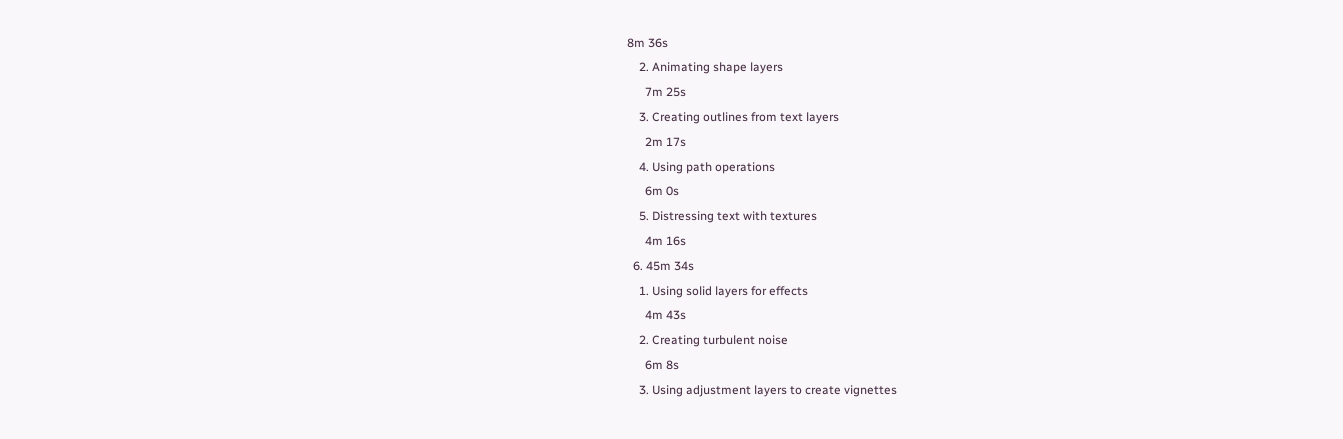8m 36s
    2. Animating shape layers
      7m 25s
    3. Creating outlines from text layers
      2m 17s
    4. Using path operations
      6m 0s
    5. Distressing text with textures
      4m 16s
  6. 45m 34s
    1. Using solid layers for effects
      4m 43s
    2. Creating turbulent noise
      6m 8s
    3. Using adjustment layers to create vignettes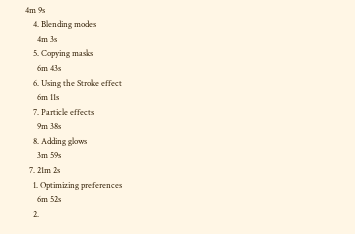4m 9s
    4. Blending modes
      4m 3s
    5. Copying masks
      6m 43s
    6. Using the Stroke effect
      6m 11s
    7. Particle effects
      9m 38s
    8. Adding glows
      3m 59s
  7. 21m 2s
    1. Optimizing preferences
      6m 52s
    2.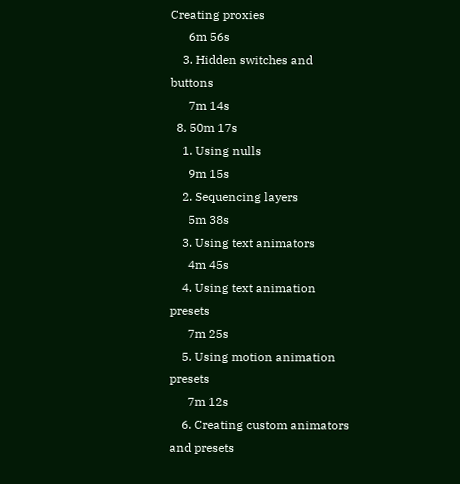Creating proxies
      6m 56s
    3. Hidden switches and buttons
      7m 14s
  8. 50m 17s
    1. Using nulls
      9m 15s
    2. Sequencing layers
      5m 38s
    3. Using text animators
      4m 45s
    4. Using text animation presets
      7m 25s
    5. Using motion animation presets
      7m 12s
    6. Creating custom animators and presets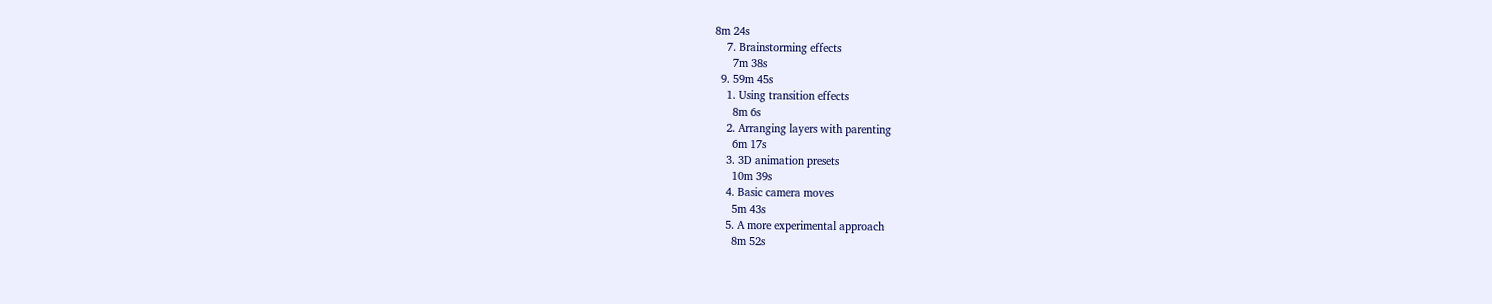8m 24s
    7. Brainstorming effects
      7m 38s
  9. 59m 45s
    1. Using transition effects
      8m 6s
    2. Arranging layers with parenting
      6m 17s
    3. 3D animation presets
      10m 39s
    4. Basic camera moves
      5m 43s
    5. A more experimental approach
      8m 52s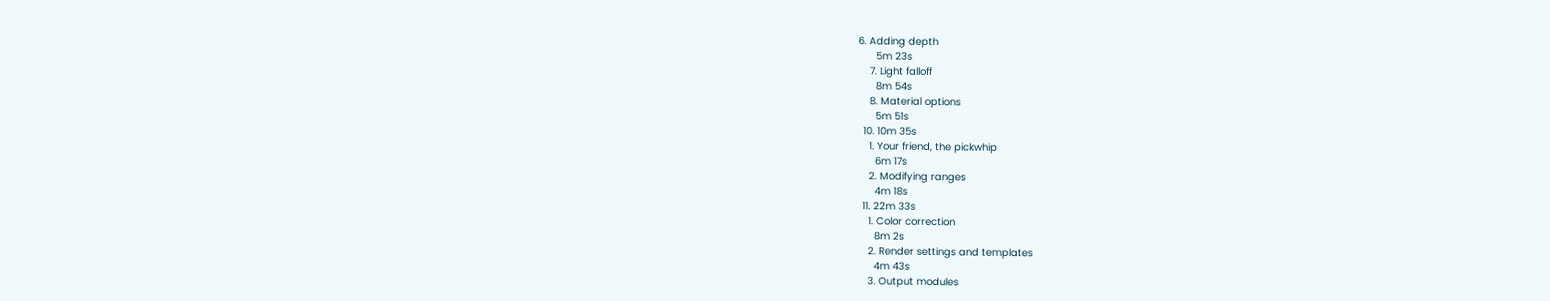6. Adding depth
      5m 23s
    7. Light falloff
      8m 54s
    8. Material options
      5m 51s
  10. 10m 35s
    1. Your friend, the pickwhip
      6m 17s
    2. Modifying ranges
      4m 18s
  11. 22m 33s
    1. Color correction
      8m 2s
    2. Render settings and templates
      4m 43s
    3. Output modules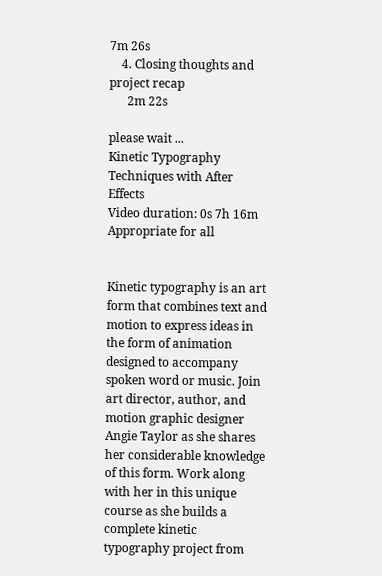7m 26s
    4. Closing thoughts and project recap
      2m 22s

please wait ...
Kinetic Typography Techniques with After Effects
Video duration: 0s 7h 16m Appropriate for all


Kinetic typography is an art form that combines text and motion to express ideas in the form of animation designed to accompany spoken word or music. Join art director, author, and motion graphic designer Angie Taylor as she shares her considerable knowledge of this form. Work along with her in this unique course as she builds a complete kinetic typography project from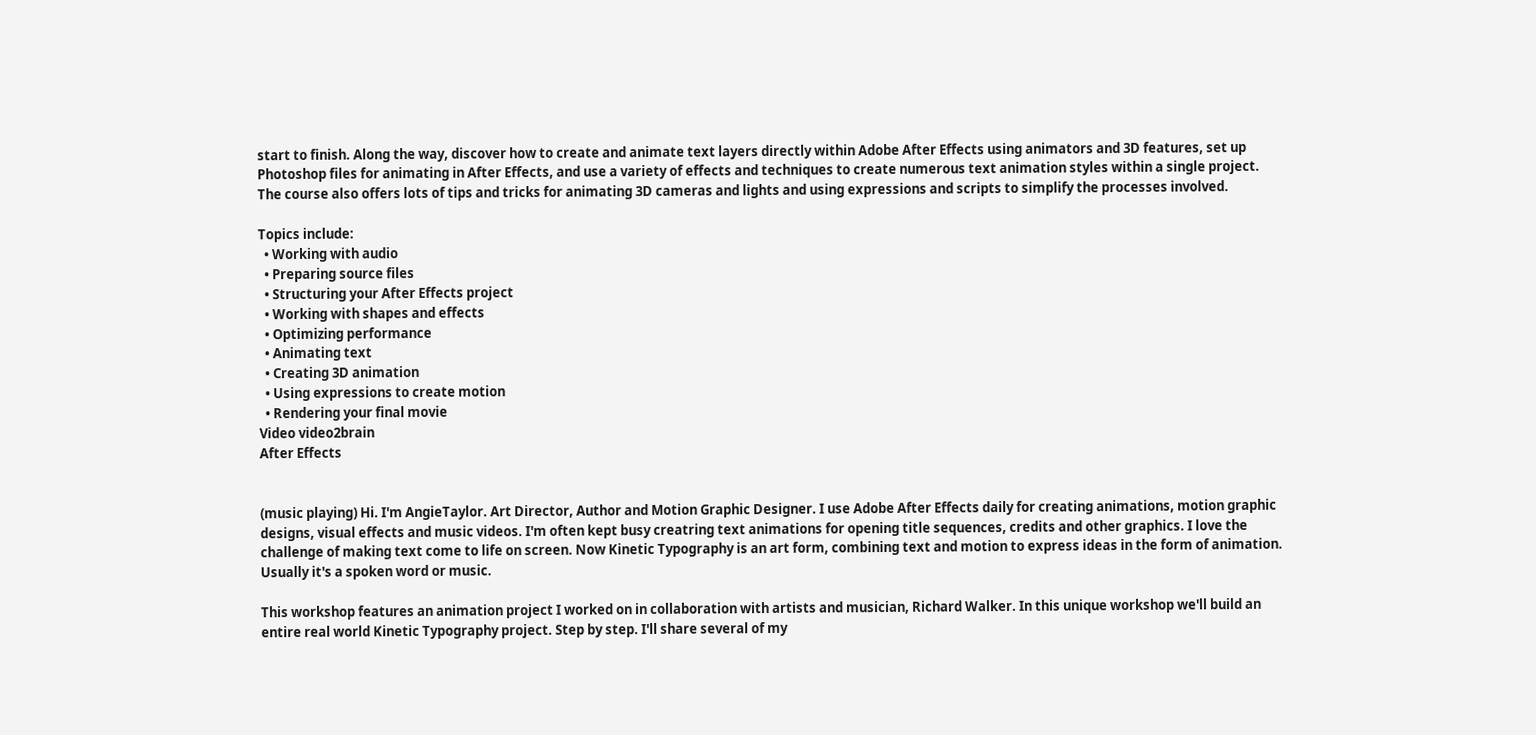start to finish. Along the way, discover how to create and animate text layers directly within Adobe After Effects using animators and 3D features, set up Photoshop files for animating in After Effects, and use a variety of effects and techniques to create numerous text animation styles within a single project. The course also offers lots of tips and tricks for animating 3D cameras and lights and using expressions and scripts to simplify the processes involved.

Topics include:
  • Working with audio
  • Preparing source files
  • Structuring your After Effects project
  • Working with shapes and effects
  • Optimizing performance
  • Animating text
  • Creating 3D animation
  • Using expressions to create motion
  • Rendering your final movie
Video video2brain
After Effects


(music playing) Hi. I'm AngieTaylor. Art Director, Author and Motion Graphic Designer. I use Adobe After Effects daily for creating animations, motion graphic designs, visual effects and music videos. I'm often kept busy creatring text animations for opening title sequences, credits and other graphics. I love the challenge of making text come to life on screen. Now Kinetic Typography is an art form, combining text and motion to express ideas in the form of animation. Usually it's a spoken word or music.

This workshop features an animation project I worked on in collaboration with artists and musician, Richard Walker. In this unique workshop we'll build an entire real world Kinetic Typography project. Step by step. I'll share several of my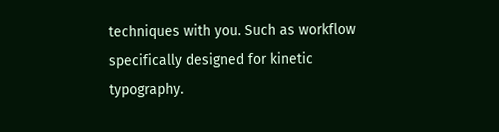techniques with you. Such as workflow specifically designed for kinetic typography.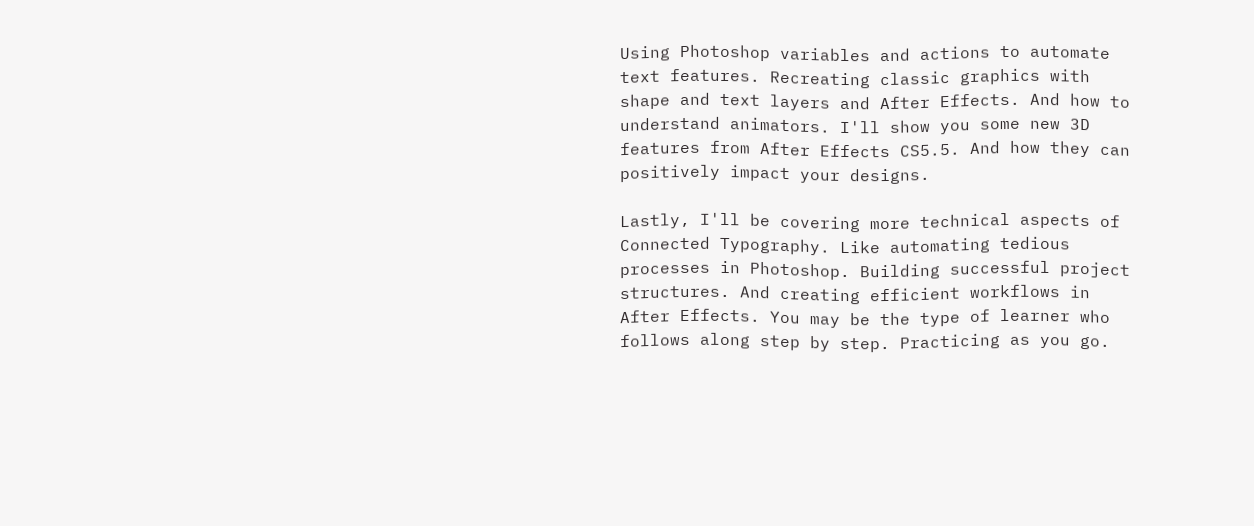Using Photoshop variables and actions to automate text features. Recreating classic graphics with shape and text layers and After Effects. And how to understand animators. I'll show you some new 3D features from After Effects CS5.5. And how they can positively impact your designs.

Lastly, I'll be covering more technical aspects of Connected Typography. Like automating tedious processes in Photoshop. Building successful project structures. And creating efficient workflows in After Effects. You may be the type of learner who follows along step by step. Practicing as you go.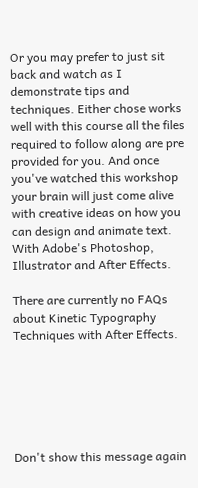Or you may prefer to just sit back and watch as I demonstrate tips and techniques. Either chose works well with this course all the files required to follow along are pre provided for you. And once you've watched this workshop your brain will just come alive with creative ideas on how you can design and animate text. With Adobe's Photoshop, Illustrator and After Effects.

There are currently no FAQs about Kinetic Typography Techniques with After Effects.






Don't show this message again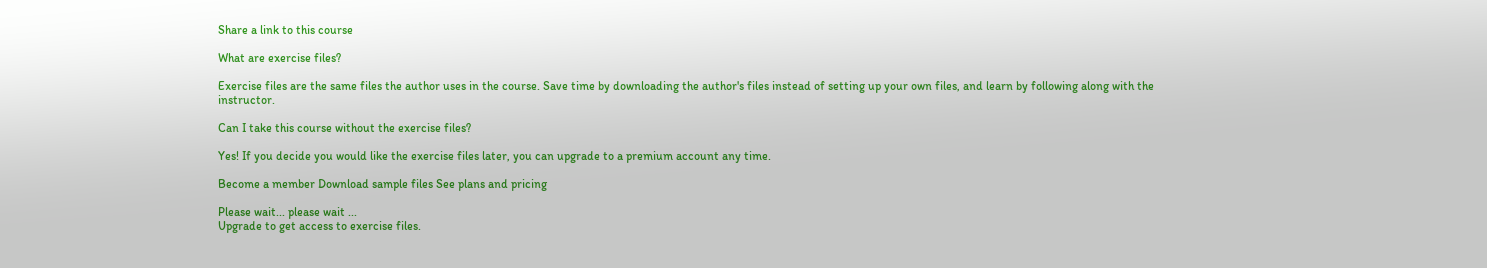Share a link to this course

What are exercise files?

Exercise files are the same files the author uses in the course. Save time by downloading the author's files instead of setting up your own files, and learn by following along with the instructor.

Can I take this course without the exercise files?

Yes! If you decide you would like the exercise files later, you can upgrade to a premium account any time.

Become a member Download sample files See plans and pricing

Please wait... please wait ...
Upgrade to get access to exercise files.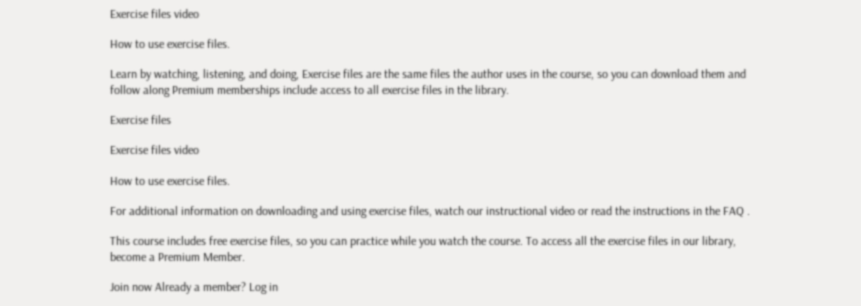Exercise files video

How to use exercise files.

Learn by watching, listening, and doing, Exercise files are the same files the author uses in the course, so you can download them and follow along Premium memberships include access to all exercise files in the library.

Exercise files

Exercise files video

How to use exercise files.

For additional information on downloading and using exercise files, watch our instructional video or read the instructions in the FAQ .

This course includes free exercise files, so you can practice while you watch the course. To access all the exercise files in our library, become a Premium Member.

Join now Already a member? Log in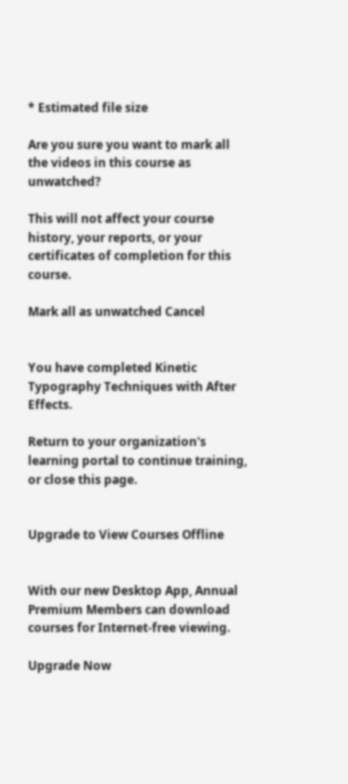* Estimated file size

Are you sure you want to mark all the videos in this course as unwatched?

This will not affect your course history, your reports, or your certificates of completion for this course.

Mark all as unwatched Cancel


You have completed Kinetic Typography Techniques with After Effects.

Return to your organization's learning portal to continue training, or close this page.


Upgrade to View Courses Offline


With our new Desktop App, Annual Premium Members can download courses for Internet-free viewing.

Upgrade Now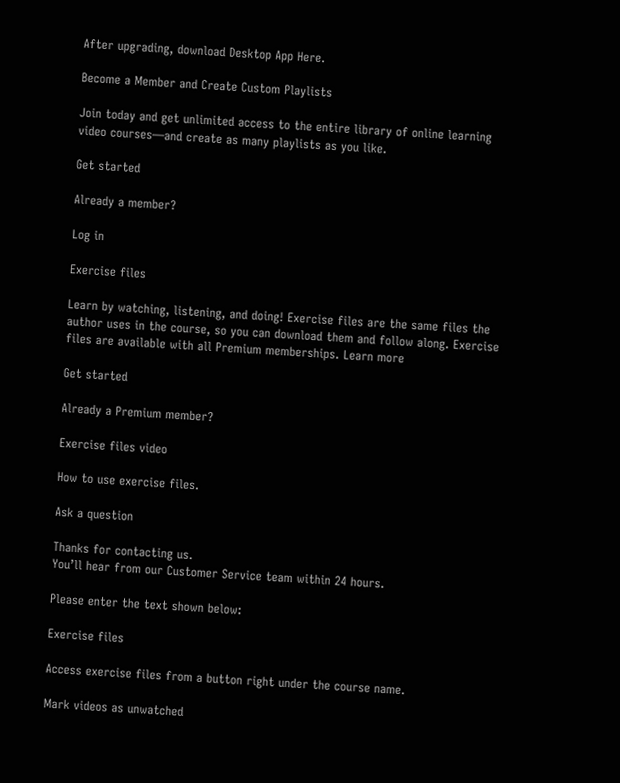After upgrading, download Desktop App Here.

Become a Member and Create Custom Playlists

Join today and get unlimited access to the entire library of online learning video courses—and create as many playlists as you like.

Get started

Already a member?

Log in

Exercise files

Learn by watching, listening, and doing! Exercise files are the same files the author uses in the course, so you can download them and follow along. Exercise files are available with all Premium memberships. Learn more

Get started

Already a Premium member?

Exercise files video

How to use exercise files.

Ask a question

Thanks for contacting us.
You’ll hear from our Customer Service team within 24 hours.

Please enter the text shown below:

Exercise files

Access exercise files from a button right under the course name.

Mark videos as unwatched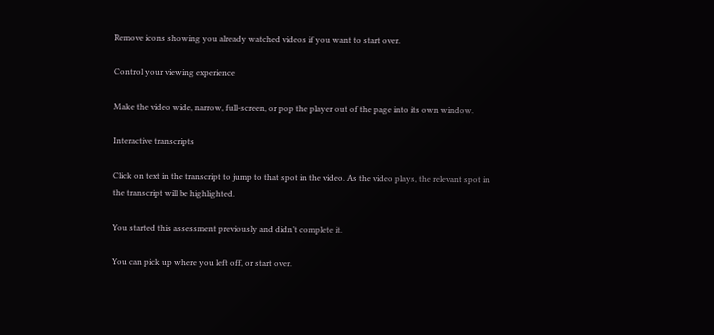Remove icons showing you already watched videos if you want to start over.

Control your viewing experience

Make the video wide, narrow, full-screen, or pop the player out of the page into its own window.

Interactive transcripts

Click on text in the transcript to jump to that spot in the video. As the video plays, the relevant spot in the transcript will be highlighted.

You started this assessment previously and didn’t complete it.

You can pick up where you left off, or start over.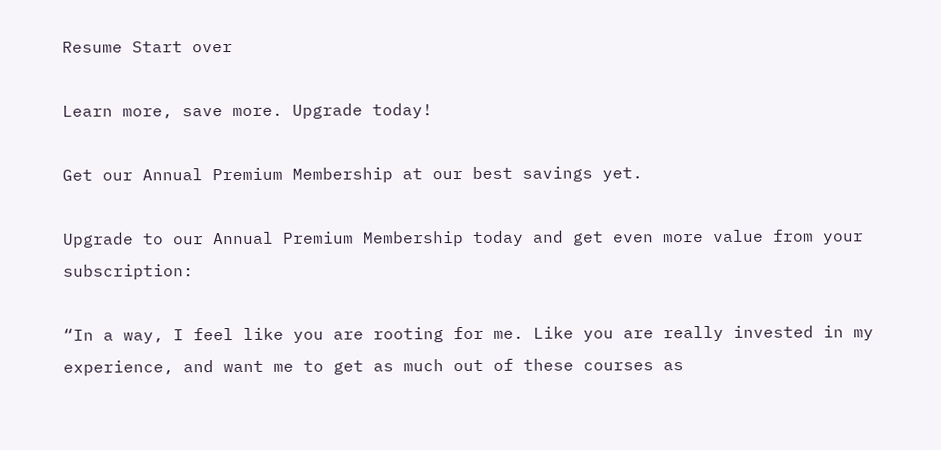Resume Start over

Learn more, save more. Upgrade today!

Get our Annual Premium Membership at our best savings yet.

Upgrade to our Annual Premium Membership today and get even more value from your subscription:

“In a way, I feel like you are rooting for me. Like you are really invested in my experience, and want me to get as much out of these courses as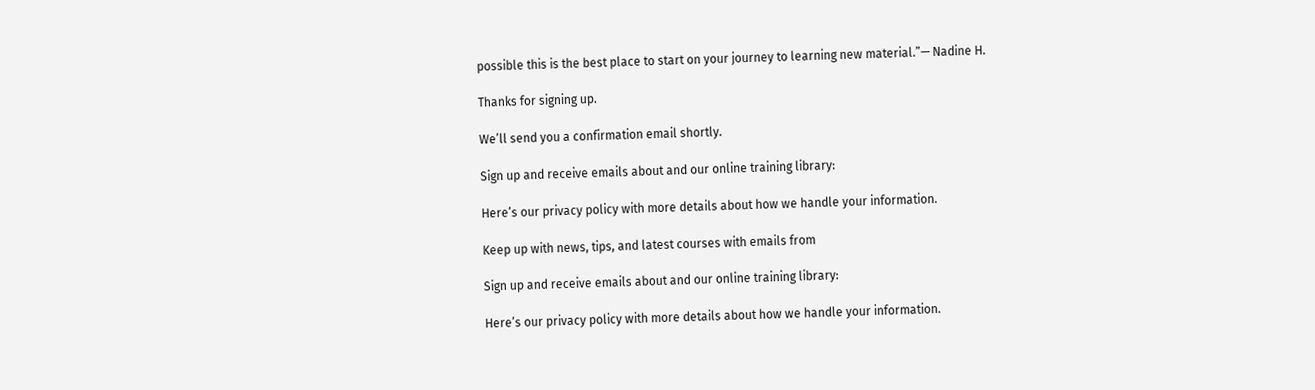possible this is the best place to start on your journey to learning new material.”— Nadine H.

Thanks for signing up.

We’ll send you a confirmation email shortly.

Sign up and receive emails about and our online training library:

Here’s our privacy policy with more details about how we handle your information.

Keep up with news, tips, and latest courses with emails from

Sign up and receive emails about and our online training library:

Here’s our privacy policy with more details about how we handle your information.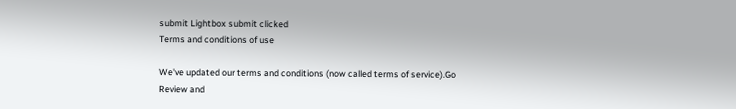submit Lightbox submit clicked
Terms and conditions of use

We've updated our terms and conditions (now called terms of service).Go
Review and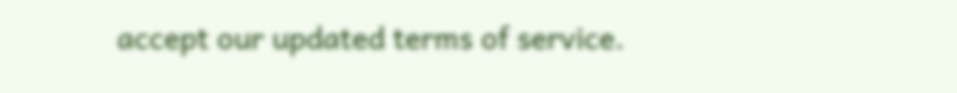accept our updated terms of service.